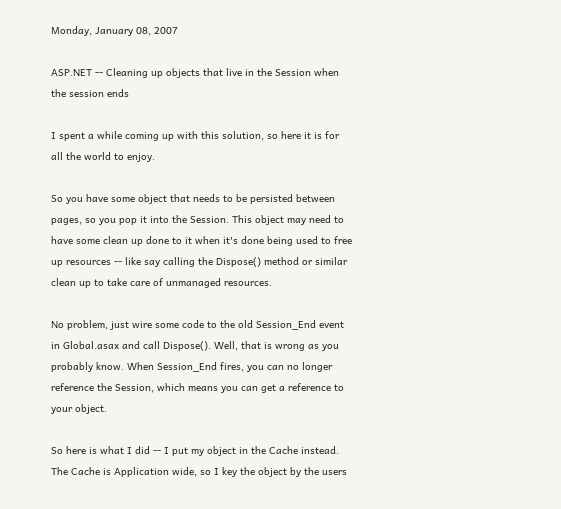Monday, January 08, 2007

ASP.NET -- Cleaning up objects that live in the Session when the session ends

I spent a while coming up with this solution, so here it is for all the world to enjoy.

So you have some object that needs to be persisted between pages, so you pop it into the Session. This object may need to have some clean up done to it when it's done being used to free up resources -- like say calling the Dispose() method or similar clean up to take care of unmanaged resources.

No problem, just wire some code to the old Session_End event in Global.asax and call Dispose(). Well, that is wrong as you probably know. When Session_End fires, you can no longer reference the Session, which means you can get a reference to your object.

So here is what I did -- I put my object in the Cache instead. The Cache is Application wide, so I key the object by the users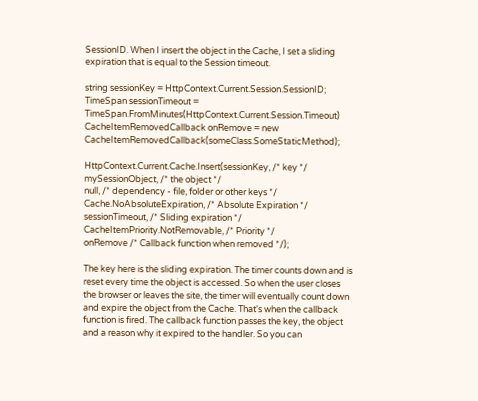SessionID. When I insert the object in the Cache, I set a sliding expiration that is equal to the Session timeout.

string sessionKey = HttpContext.Current.Session.SessionID;
TimeSpan sessionTimeout = TimeSpan.FromMinutes(HttpContext.Current.Session.Timeout)
CacheItemRemovedCallback onRemove = new CacheItemRemovedCallback(someClass.SomeStaticMethod);

HttpContext.Current.Cache.Insert(sessionKey, /* key */
mySessionObject, /* the object */
null, /* dependency - file, folder or other keys */
Cache.NoAbsoluteExpiration, /* Absolute Expiration */
sessionTimeout, /* Sliding expiration */
CacheItemPriority.NotRemovable, /* Priority */
onRemove /* Callback function when removed */);

The key here is the sliding expiration. The timer counts down and is reset every time the object is accessed. So when the user closes the browser or leaves the site, the timer will eventually count down and expire the object from the Cache. That's when the callback function is fired. The callback function passes the key, the object and a reason why it expired to the handler. So you can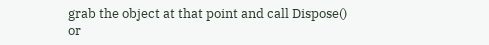grab the object at that point and call Dispose() or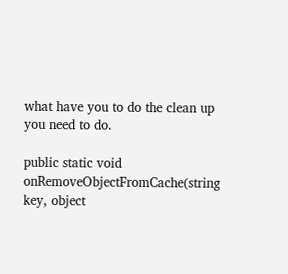what have you to do the clean up you need to do.

public static void onRemoveObjectFromCache(string key, object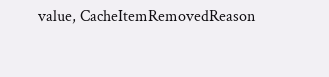value, CacheItemRemovedReason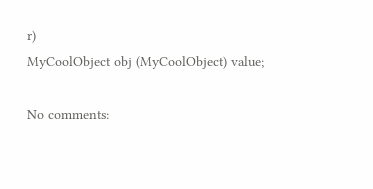r)
MyCoolObject obj (MyCoolObject) value;

No comments: